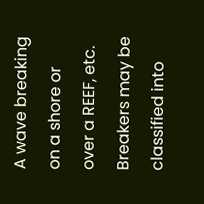A wave breaking on a shore or over a REEF, etc. Breakers may be classified into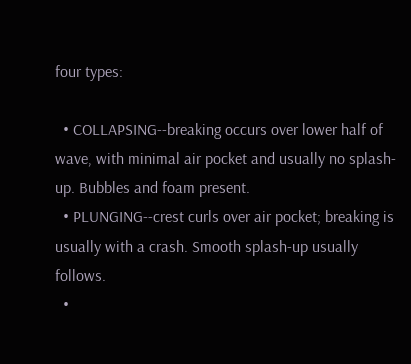four types:

  • COLLAPSING--breaking occurs over lower half of wave, with minimal air pocket and usually no splash-up. Bubbles and foam present.
  • PLUNGING--crest curls over air pocket; breaking is usually with a crash. Smooth splash-up usually follows.
  •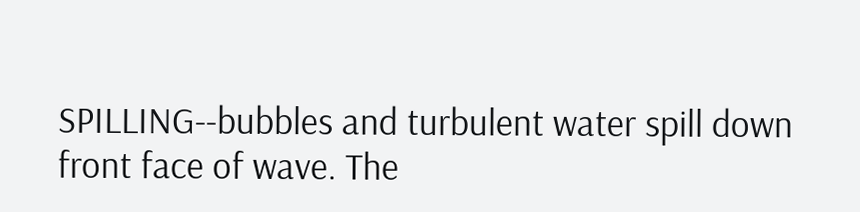SPILLING--bubbles and turbulent water spill down front face of wave. The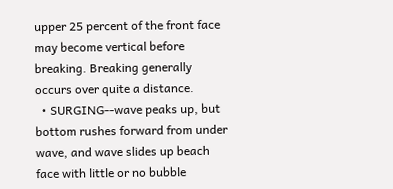upper 25 percent of the front face may become vertical before breaking. Breaking generally occurs over quite a distance.
  • SURGING--wave peaks up, but bottom rushes forward from under wave, and wave slides up beach face with little or no bubble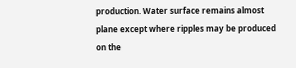production. Water surface remains almost plane except where ripples may be produced on the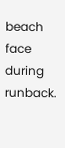beach face during runback.